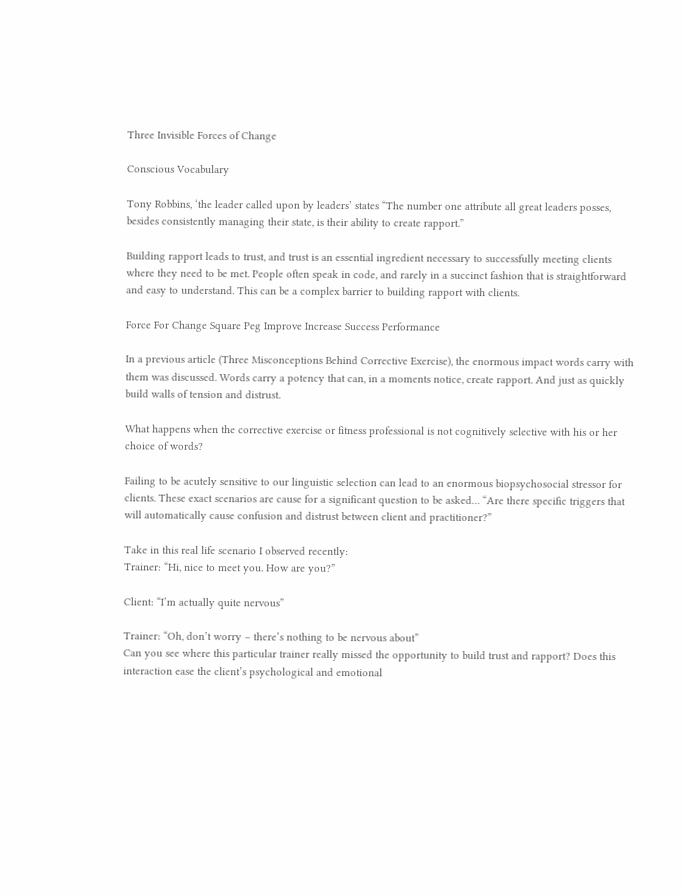Three Invisible Forces of Change

Conscious Vocabulary

Tony Robbins, ‘the leader called upon by leaders’ states “The number one attribute all great leaders posses, besides consistently managing their state, is their ability to create rapport.”

Building rapport leads to trust, and trust is an essential ingredient necessary to successfully meeting clients where they need to be met. People often speak in code, and rarely in a succinct fashion that is straightforward and easy to understand. This can be a complex barrier to building rapport with clients.

Force For Change Square Peg Improve Increase Success Performance

In a previous article (Three Misconceptions Behind Corrective Exercise), the enormous impact words carry with them was discussed. Words carry a potency that can, in a moments notice, create rapport. And just as quickly build walls of tension and distrust.

What happens when the corrective exercise or fitness professional is not cognitively selective with his or her choice of words?

Failing to be acutely sensitive to our linguistic selection can lead to an enormous biopsychosocial stressor for clients. These exact scenarios are cause for a significant question to be asked… “Are there specific triggers that will automatically cause confusion and distrust between client and practitioner?”

Take in this real life scenario I observed recently:
Trainer: “Hi, nice to meet you. How are you?”

Client: “I’m actually quite nervous”

Trainer: “Oh, don’t worry – there’s nothing to be nervous about”
Can you see where this particular trainer really missed the opportunity to build trust and rapport? Does this interaction ease the client’s psychological and emotional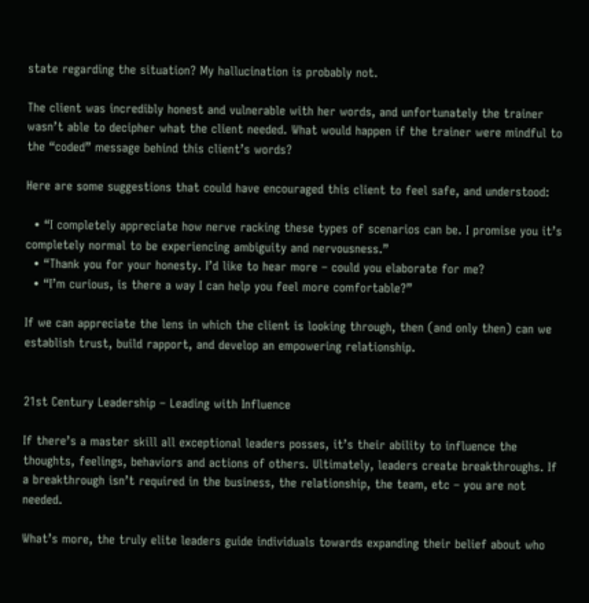state regarding the situation? My hallucination is probably not.

The client was incredibly honest and vulnerable with her words, and unfortunately the trainer wasn’t able to decipher what the client needed. What would happen if the trainer were mindful to the “coded” message behind this client’s words?

Here are some suggestions that could have encouraged this client to feel safe, and understood:

  • “I completely appreciate how nerve racking these types of scenarios can be. I promise you it’s completely normal to be experiencing ambiguity and nervousness.”
  • “Thank you for your honesty. I’d like to hear more – could you elaborate for me?
  • “I’m curious, is there a way I can help you feel more comfortable?”

If we can appreciate the lens in which the client is looking through, then (and only then) can we establish trust, build rapport, and develop an empowering relationship.


21st Century Leadership – Leading with Influence

If there’s a master skill all exceptional leaders posses, it’s their ability to influence the thoughts, feelings, behaviors and actions of others. Ultimately, leaders create breakthroughs. If a breakthrough isn’t required in the business, the relationship, the team, etc – you are not needed.

What’s more, the truly elite leaders guide individuals towards expanding their belief about who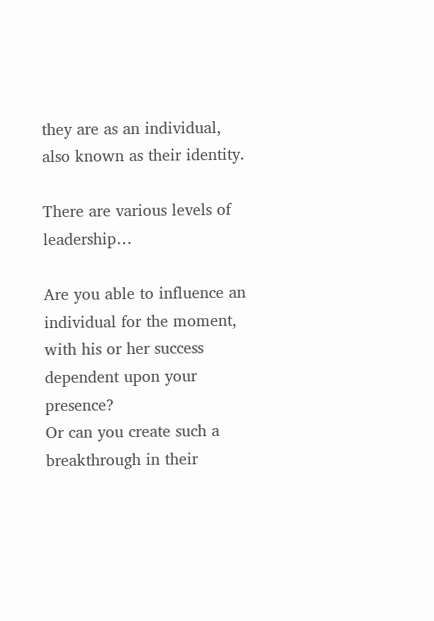they are as an individual, also known as their identity.

There are various levels of leadership…

Are you able to influence an individual for the moment, with his or her success dependent upon your presence?
Or can you create such a breakthrough in their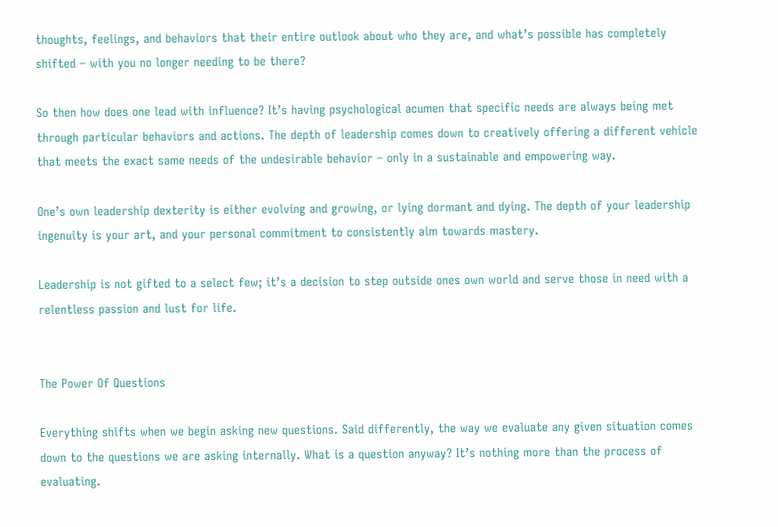thoughts, feelings, and behaviors that their entire outlook about who they are, and what’s possible has completely shifted – with you no longer needing to be there?

So then how does one lead with influence? It’s having psychological acumen that specific needs are always being met through particular behaviors and actions. The depth of leadership comes down to creatively offering a different vehicle that meets the exact same needs of the undesirable behavior – only in a sustainable and empowering way.

One’s own leadership dexterity is either evolving and growing, or lying dormant and dying. The depth of your leadership ingenuity is your art, and your personal commitment to consistently aim towards mastery.

Leadership is not gifted to a select few; it’s a decision to step outside ones own world and serve those in need with a relentless passion and lust for life.


The Power Of Questions

Everything shifts when we begin asking new questions. Said differently, the way we evaluate any given situation comes down to the questions we are asking internally. What is a question anyway? It’s nothing more than the process of evaluating.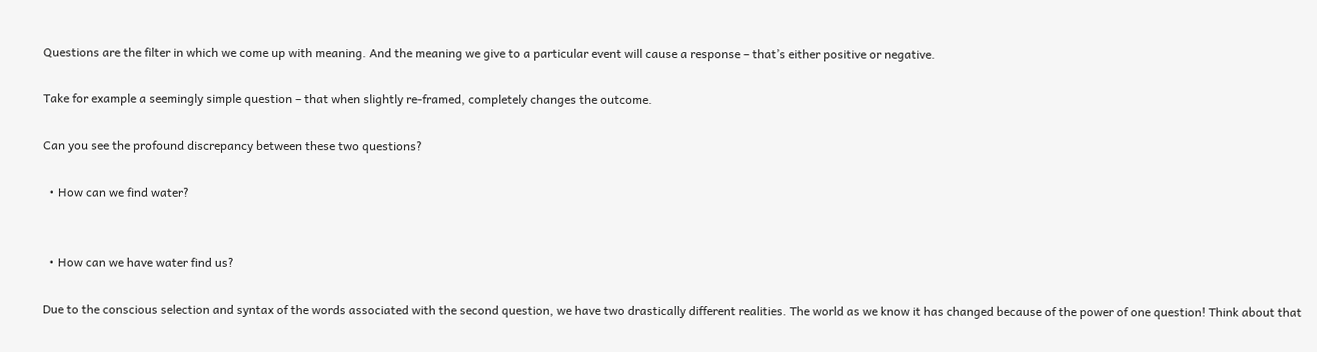Questions are the filter in which we come up with meaning. And the meaning we give to a particular event will cause a response – that’s either positive or negative.

Take for example a seemingly simple question – that when slightly re-framed, completely changes the outcome.

Can you see the profound discrepancy between these two questions?

  • How can we find water?


  • How can we have water find us?

Due to the conscious selection and syntax of the words associated with the second question, we have two drastically different realities. The world as we know it has changed because of the power of one question! Think about that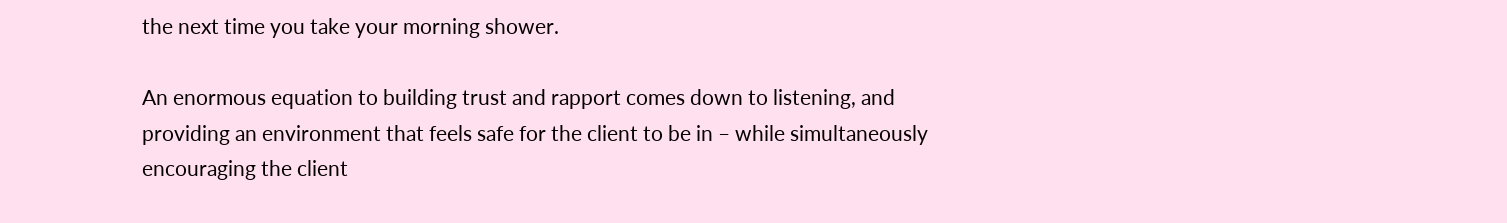the next time you take your morning shower.

An enormous equation to building trust and rapport comes down to listening, and providing an environment that feels safe for the client to be in – while simultaneously encouraging the client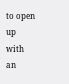to open up with an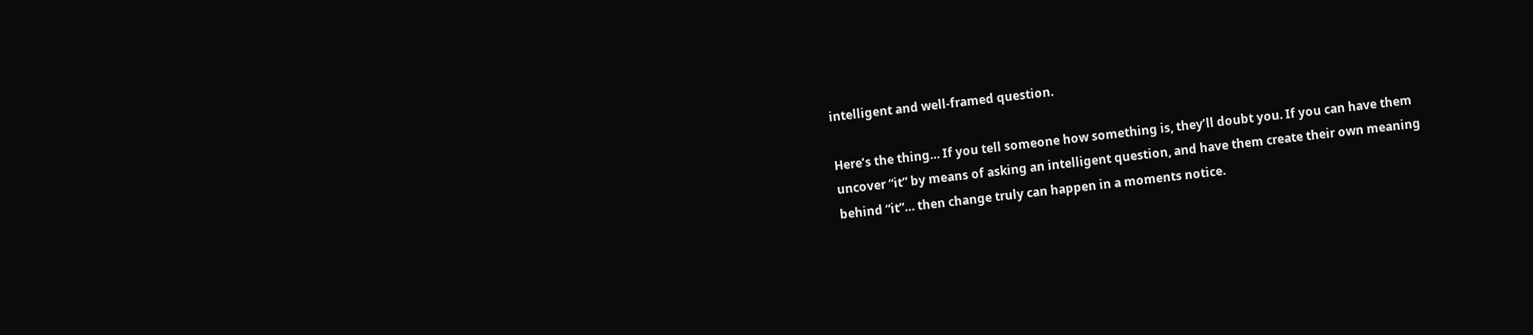intelligent and well-framed question.

Here’s the thing… If you tell someone how something is, they’ll doubt you. If you can have them uncover “it” by means of asking an intelligent question, and have them create their own meaning behind “it”… then change truly can happen in a moments notice.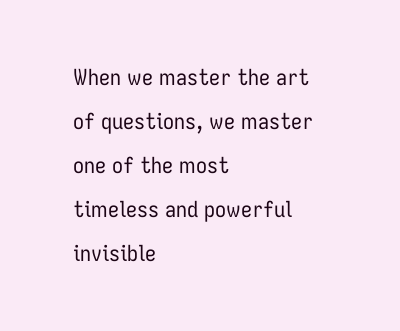When we master the art of questions, we master one of the most timeless and powerful invisible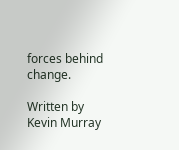forces behind change.

Written by Kevin Murray